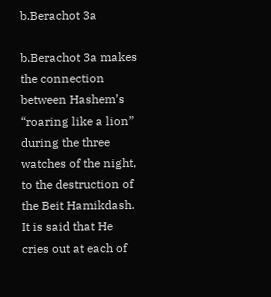b.Berachot 3a

b.Berachot 3a makes the connection between Hashem’s “roaring like a lion” during the three watches of the night, to the destruction of the Beit Hamikdash. It is said that He cries out at each of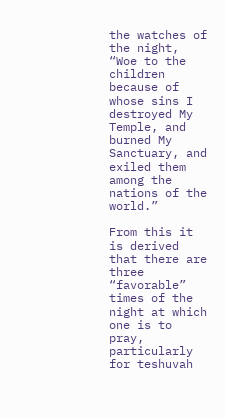the watches of the night, “Woe to the children because of whose sins I destroyed My Temple, and burned My Sanctuary, and exiled them among the nations of the world.”

From this it is derived that there are three “favorable” times of the night at which one is to pray, particularly for teshuvah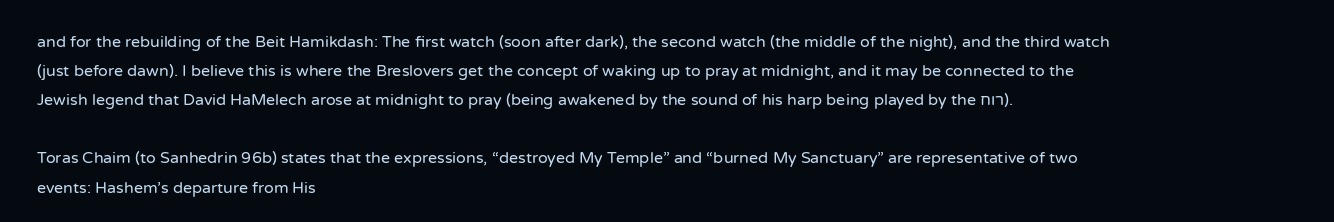and for the rebuilding of the Beit Hamikdash: The first watch (soon after dark), the second watch (the middle of the night), and the third watch (just before dawn). I believe this is where the Breslovers get the concept of waking up to pray at midnight, and it may be connected to the Jewish legend that David HaMelech arose at midnight to pray (being awakened by the sound of his harp being played by the רוח).

Toras Chaim (to Sanhedrin 96b) states that the expressions, “destroyed My Temple” and “burned My Sanctuary” are representative of two events: Hashem’s departure from His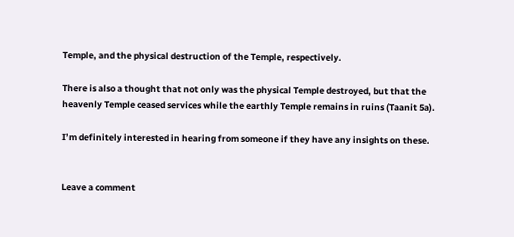Temple, and the physical destruction of the Temple, respectively.

There is also a thought that not only was the physical Temple destroyed, but that the heavenly Temple ceased services while the earthly Temple remains in ruins (Taanit 5a).

I’m definitely interested in hearing from someone if they have any insights on these.


Leave a comment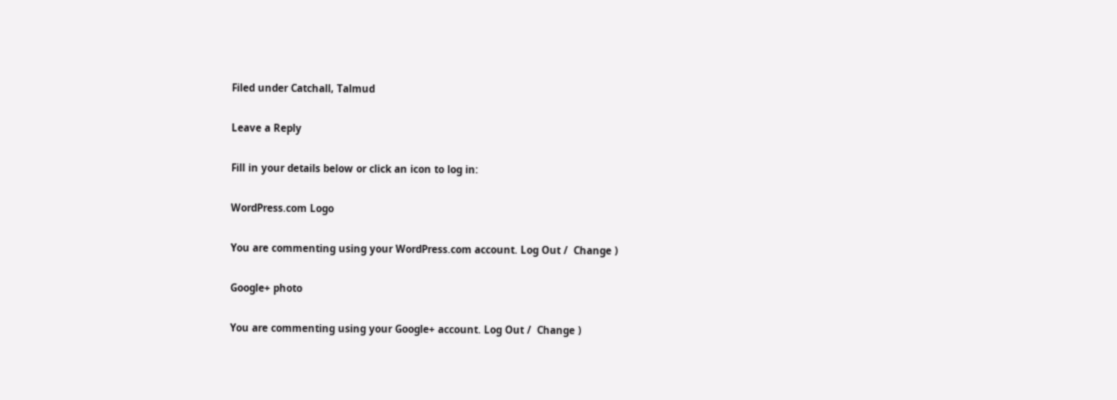Filed under Catchall, Talmud

Leave a Reply

Fill in your details below or click an icon to log in:

WordPress.com Logo

You are commenting using your WordPress.com account. Log Out /  Change )

Google+ photo

You are commenting using your Google+ account. Log Out /  Change )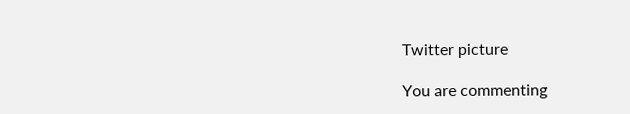Twitter picture

You are commenting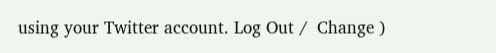using your Twitter account. Log Out /  Change )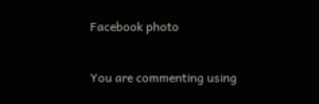Facebook photo

You are commenting using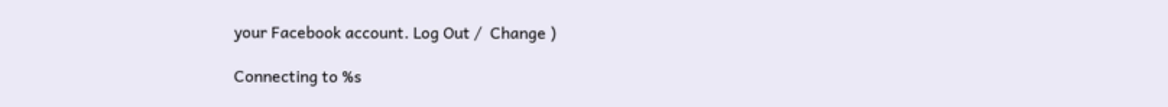your Facebook account. Log Out /  Change )

Connecting to %s